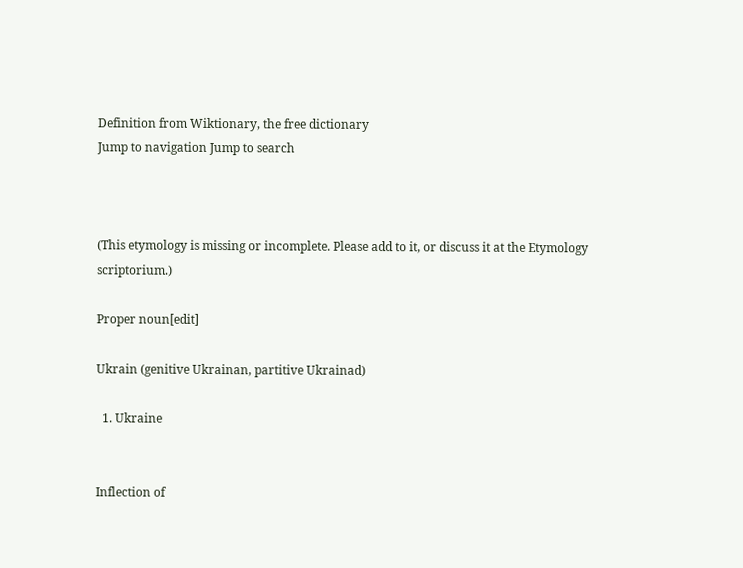Definition from Wiktionary, the free dictionary
Jump to navigation Jump to search



(This etymology is missing or incomplete. Please add to it, or discuss it at the Etymology scriptorium.)

Proper noun[edit]

Ukrain (genitive Ukrainan, partitive Ukrainad)

  1. Ukraine


Inflection of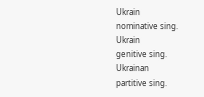Ukrain
nominative sing. Ukrain
genitive sing. Ukrainan
partitive sing.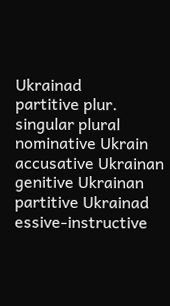Ukrainad
partitive plur.
singular plural
nominative Ukrain
accusative Ukrainan
genitive Ukrainan
partitive Ukrainad
essive-instructive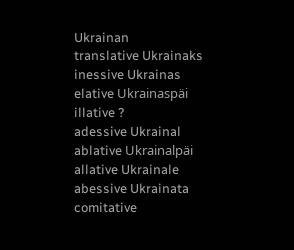Ukrainan
translative Ukrainaks
inessive Ukrainas
elative Ukrainaspäi
illative ?
adessive Ukrainal
ablative Ukrainalpäi
allative Ukrainale
abessive Ukrainata
comitative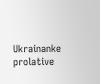Ukrainanke
prolative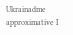Ukrainadme
approximative I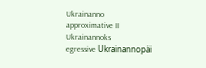Ukrainanno
approximative II Ukrainannoks
egressive Ukrainannopäi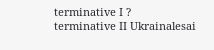terminative I ?
terminative II Ukrainalesai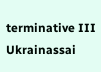terminative III Ukrainassai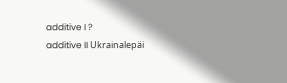additive I ?
additive II Ukrainalepäi